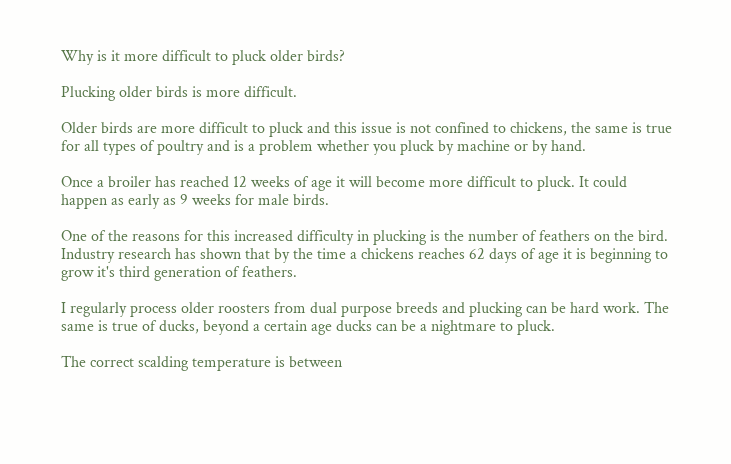Why is it more difficult to pluck older birds?

Plucking older birds is more difficult.

Older birds are more difficult to pluck and this issue is not confined to chickens, the same is true for all types of poultry and is a problem whether you pluck by machine or by hand.

Once a broiler has reached 12 weeks of age it will become more difficult to pluck. It could happen as early as 9 weeks for male birds.

One of the reasons for this increased difficulty in plucking is the number of feathers on the bird. Industry research has shown that by the time a chickens reaches 62 days of age it is beginning to grow it's third generation of feathers.

I regularly process older roosters from dual purpose breeds and plucking can be hard work. The same is true of ducks, beyond a certain age ducks can be a nightmare to pluck.

The correct scalding temperature is between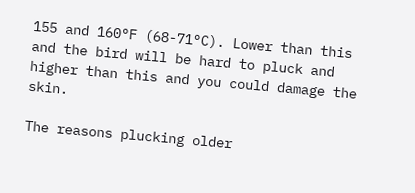155 and 160°F (68-71°C). Lower than this and the bird will be hard to pluck and higher than this and you could damage the skin.

The reasons plucking older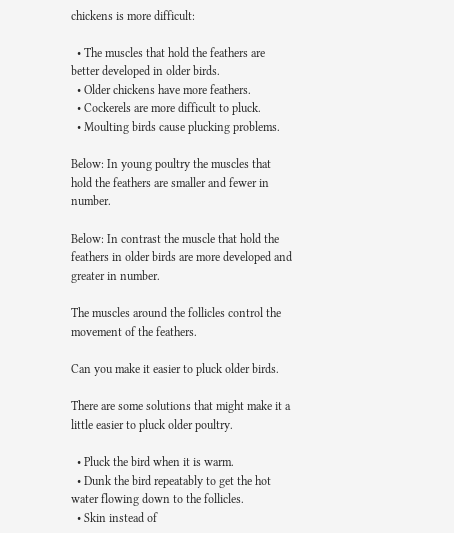chickens is more difficult:

  • The muscles that hold the feathers are better developed in older birds.
  • Older chickens have more feathers.
  • Cockerels are more difficult to pluck.
  • Moulting birds cause plucking problems.

Below: In young poultry the muscles that hold the feathers are smaller and fewer in number.

Below: In contrast the muscle that hold the feathers in older birds are more developed and greater in number.

The muscles around the follicles control the movement of the feathers.

Can you make it easier to pluck older birds.

There are some solutions that might make it a little easier to pluck older poultry.

  • Pluck the bird when it is warm.
  • Dunk the bird repeatably to get the hot water flowing down to the follicles.
  • Skin instead of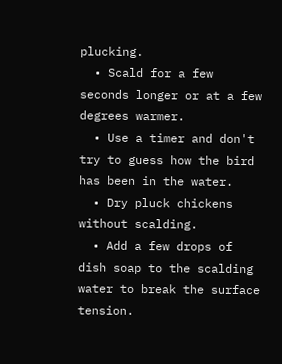plucking.
  • Scald for a few seconds longer or at a few degrees warmer.
  • Use a timer and don't try to guess how the bird has been in the water.
  • Dry pluck chickens without scalding.
  • Add a few drops of dish soap to the scalding water to break the surface tension.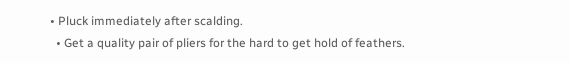• Pluck immediately after scalding.
  • Get a quality pair of pliers for the hard to get hold of feathers.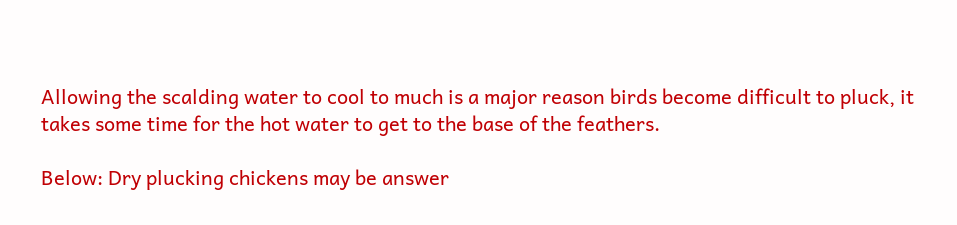Allowing the scalding water to cool to much is a major reason birds become difficult to pluck, it takes some time for the hot water to get to the base of the feathers.

Below: Dry plucking chickens may be answer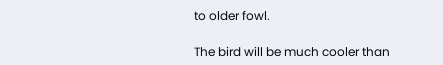to older fowl.

The bird will be much cooler than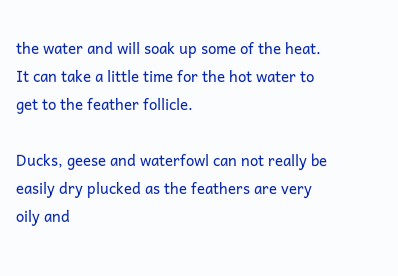the water and will soak up some of the heat. It can take a little time for the hot water to get to the feather follicle.

Ducks, geese and waterfowl can not really be easily dry plucked as the feathers are very oily and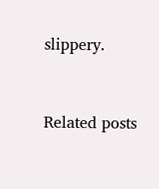slippery.


Related posts